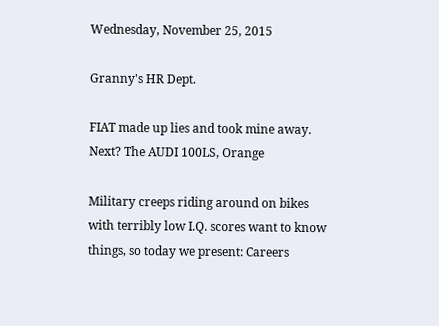Wednesday, November 25, 2015

Granny's HR Dept.

FIAT made up lies and took mine away. Next? The AUDI 100LS, Orange

Military creeps riding around on bikes with terribly low I.Q. scores want to know things, so today we present: Careers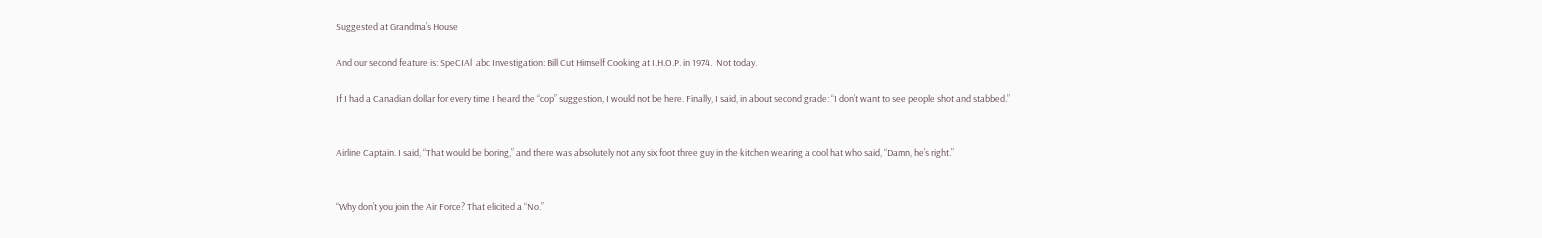Suggested at Grandma’s House

And our second feature is: SpeCIAl  abc Investigation: Bill Cut Himself Cooking at I.H.O.P. in 1974.  Not today.

If I had a Canadian dollar for every time I heard the “cop” suggestion, I would not be here. Finally, I said, in about second grade: “I don’t want to see people shot and stabbed.”


Airline Captain. I said, “That would be boring,” and there was absolutely not any six foot three guy in the kitchen wearing a cool hat who said, “Damn, he’s right.”


“Why don’t you join the Air Force? That elicited a “No.”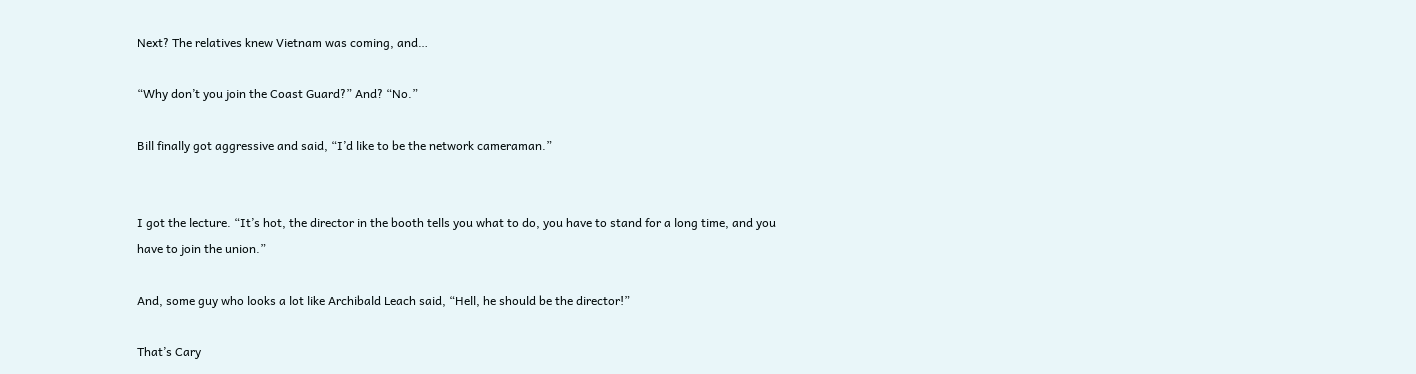Next? The relatives knew Vietnam was coming, and…

“Why don’t you join the Coast Guard?” And? “No.”

Bill finally got aggressive and said, “I’d like to be the network cameraman.”


I got the lecture. “It’s hot, the director in the booth tells you what to do, you have to stand for a long time, and you have to join the union.”

And, some guy who looks a lot like Archibald Leach said, “Hell, he should be the director!”

That’s Cary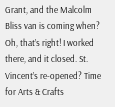Grant, and the Malcolm Bliss van is coming when? Oh, that’s right! I worked there, and it closed. St. Vincent’s re-opened? Time for Arts & Crafts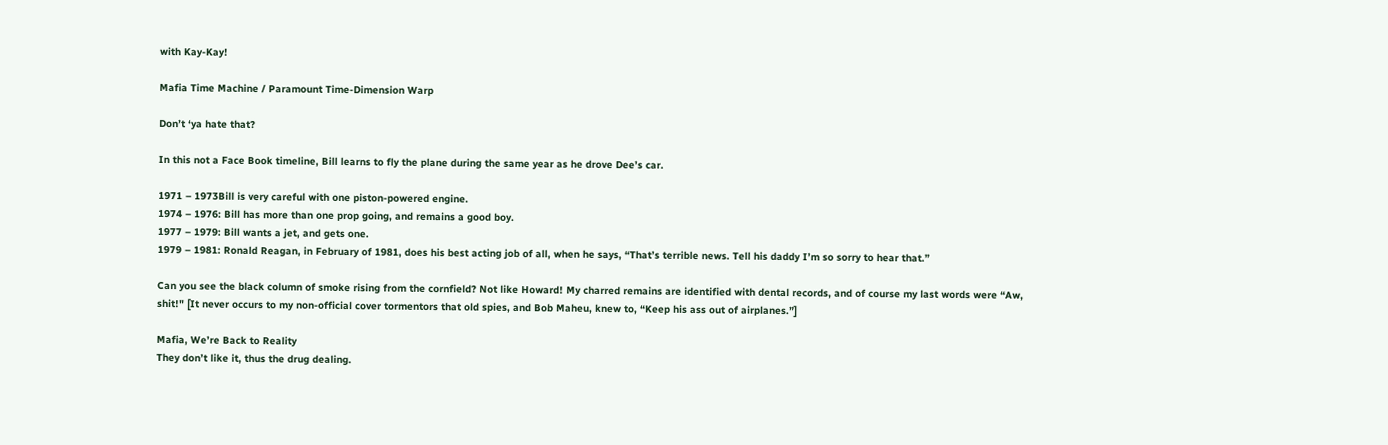with Kay-Kay!

Mafia Time Machine / Paramount Time-Dimension Warp

Don’t ‘ya hate that?

In this not a Face Book timeline, Bill learns to fly the plane during the same year as he drove Dee’s car.

1971 – 1973Bill is very careful with one piston-powered engine.
1974 – 1976: Bill has more than one prop going, and remains a good boy.
1977 – 1979: Bill wants a jet, and gets one.
1979 – 1981: Ronald Reagan, in February of 1981, does his best acting job of all, when he says, “That’s terrible news. Tell his daddy I’m so sorry to hear that.”

Can you see the black column of smoke rising from the cornfield? Not like Howard! My charred remains are identified with dental records, and of course my last words were “Aw, shit!" [It never occurs to my non-official cover tormentors that old spies, and Bob Maheu, knew to, “Keep his ass out of airplanes.”]

Mafia, We’re Back to Reality
They don’t like it, thus the drug dealing.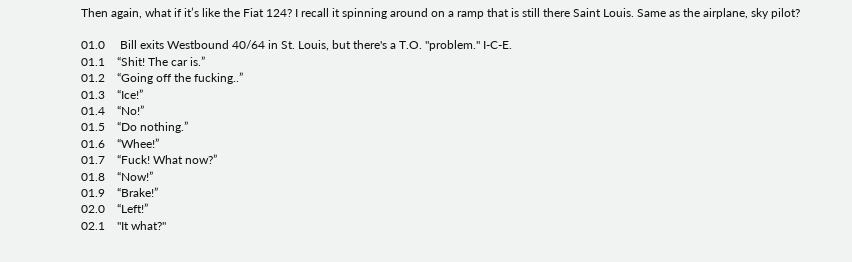Then again, what if it’s like the Fiat 124? I recall it spinning around on a ramp that is still there Saint Louis. Same as the airplane, sky pilot?

01.0     Bill exits Westbound 40/64 in St. Louis, but there's a T.O. "problem." I-C-E.
01.1    “Shit! The car is.”
01.2    “Going off the fucking..”
01.3    “Ice!”
01.4    “No!”
01.5    “Do nothing.”
01.6    “Whee!”
01.7    “Fuck! What now?”
01.8    “Now!”
01.9    “Brake!”
02.0    “Left!”
02.1    "It what?"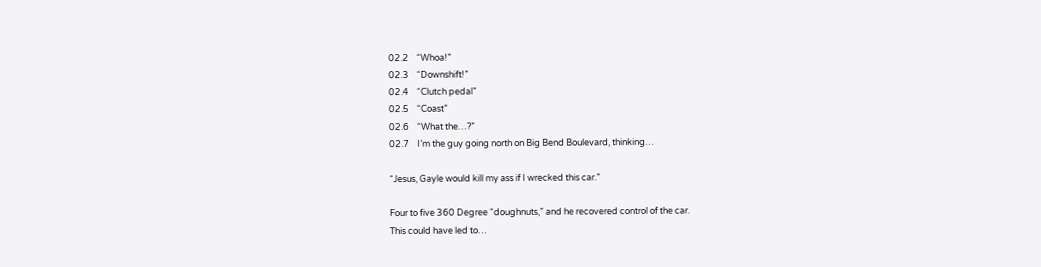02.2    “Whoa!”
02.3    “Downshift!”
02.4    “Clutch pedal”
02.5    “Coast”
02.6    “What the…?”
02.7    I’m the guy going north on Big Bend Boulevard, thinking…

“Jesus, Gayle would kill my ass if I wrecked this car.”

Four to five 360 Degree “doughnuts,” and he recovered control of the car.
This could have led to…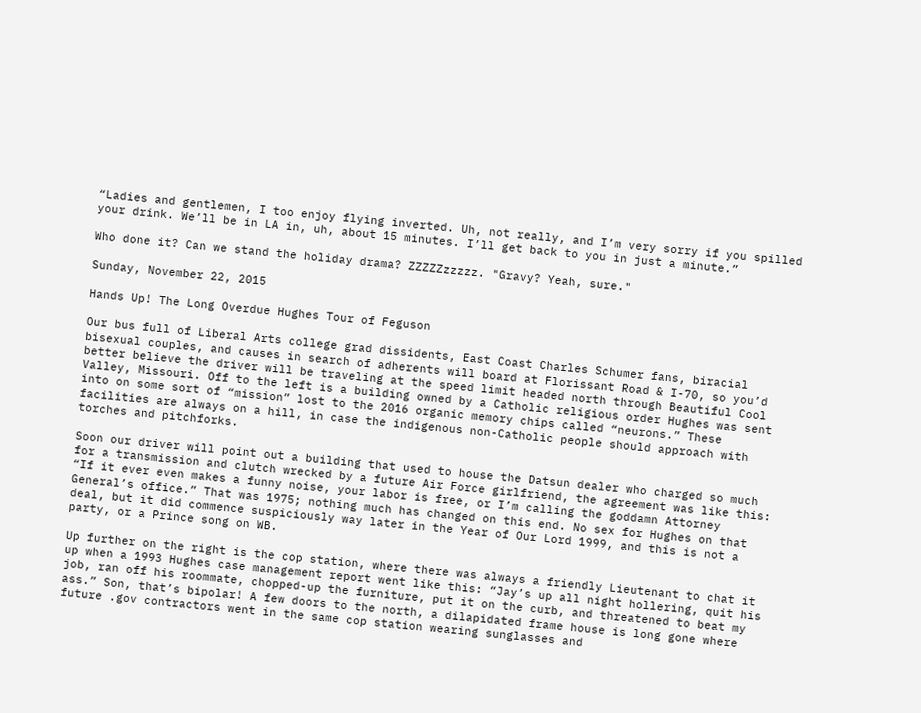“Ladies and gentlemen, I too enjoy flying inverted. Uh, not really, and I’m very sorry if you spilled your drink. We’ll be in LA in, uh, about 15 minutes. I’ll get back to you in just a minute.”

Who done it? Can we stand the holiday drama? ZZZZZzzzzz. "Gravy? Yeah, sure."

Sunday, November 22, 2015

Hands Up! The Long Overdue Hughes Tour of Feguson

Our bus full of Liberal Arts college grad dissidents, East Coast Charles Schumer fans, biracial bisexual couples, and causes in search of adherents will board at Florissant Road & I-70, so you’d better believe the driver will be traveling at the speed limit headed north through Beautiful Cool Valley, Missouri. Off to the left is a building owned by a Catholic religious order Hughes was sent into on some sort of “mission” lost to the 2016 organic memory chips called “neurons.” These facilities are always on a hill, in case the indigenous non-Catholic people should approach with torches and pitchforks.

Soon our driver will point out a building that used to house the Datsun dealer who charged so much for a transmission and clutch wrecked by a future Air Force girlfriend, the agreement was like this: “If it ever even makes a funny noise, your labor is free, or I’m calling the goddamn Attorney General’s office.” That was 1975; nothing much has changed on this end. No sex for Hughes on that deal, but it did commence suspiciously way later in the Year of Our Lord 1999, and this is not a party, or a Prince song on WB.

Up further on the right is the cop station, where there was always a friendly Lieutenant to chat it up when a 1993 Hughes case management report went like this: “Jay’s up all night hollering, quit his job, ran off his roommate, chopped-up the furniture, put it on the curb, and threatened to beat my ass.” Son, that’s bipolar! A few doors to the north, a dilapidated frame house is long gone where future .gov contractors went in the same cop station wearing sunglasses and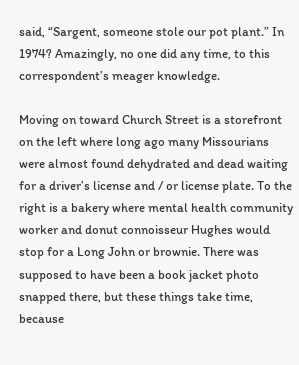said, “Sargent, someone stole our pot plant.” In 1974? Amazingly, no one did any time, to this correspondent’s meager knowledge.

Moving on toward Church Street is a storefront on the left where long ago many Missourians were almost found dehydrated and dead waiting for a driver’s license and / or license plate. To the right is a bakery where mental health community worker and donut connoisseur Hughes would stop for a Long John or brownie. There was supposed to have been a book jacket photo snapped there, but these things take time, because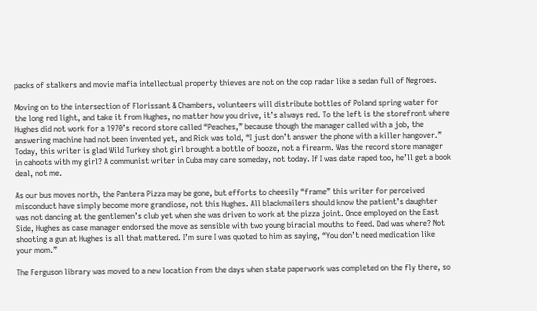packs of stalkers and movie mafia intellectual property thieves are not on the cop radar like a sedan full of Negroes.

Moving on to the intersection of Florissant & Chambers, volunteers will distribute bottles of Poland spring water for the long red light, and take it from Hughes, no matter how you drive, it’s always red. To the left is the storefront where Hughes did not work for a 1970’s record store called “Peaches,” because though the manager called with a job, the answering machine had not been invented yet, and Rick was told, “I just don’t answer the phone with a killer hangover.” Today, this writer is glad Wild Turkey shot girl brought a bottle of booze, not a firearm. Was the record store manager in cahoots with my girl? A communist writer in Cuba may care someday, not today. If I was date raped too, he’ll get a book deal, not me.

As our bus moves north, the Pantera Pizza may be gone, but efforts to cheesily “frame” this writer for perceived misconduct have simply become more grandiose, not this Hughes. All blackmailers should know the patient’s daughter was not dancing at the gentlemen’s club yet when she was driven to work at the pizza joint. Once employed on the East Side, Hughes as case manager endorsed the move as sensible with two young biracial mouths to feed. Dad was where? Not shooting a gun at Hughes is all that mattered. I’m sure I was quoted to him as saying, “You don’t need medication like your mom.”

The Ferguson library was moved to a new location from the days when state paperwork was completed on the fly there, so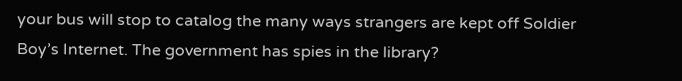your bus will stop to catalog the many ways strangers are kept off Soldier Boy’s Internet. The government has spies in the library?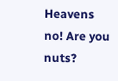Heavens no! Are you nuts?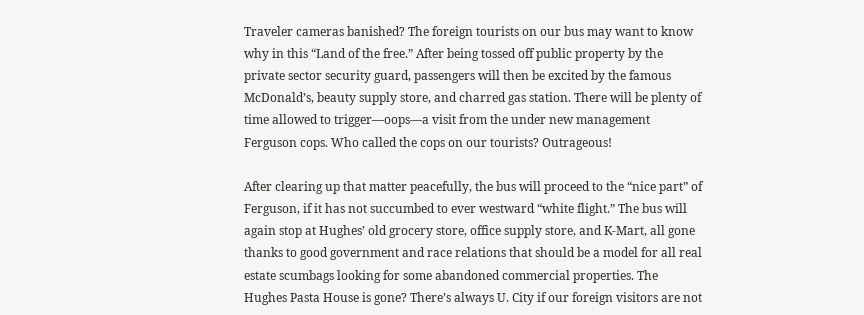Traveler cameras banished? The foreign tourists on our bus may want to know why in this “Land of the free.” After being tossed off public property by the private sector security guard, passengers will then be excited by the famous McDonald’s, beauty supply store, and charred gas station. There will be plenty of time allowed to trigger—oops—a visit from the under new management Ferguson cops. Who called the cops on our tourists? Outrageous!

After clearing up that matter peacefully, the bus will proceed to the “nice part” of Ferguson, if it has not succumbed to ever westward “white flight.” The bus will again stop at Hughes’ old grocery store, office supply store, and K-Mart, all gone thanks to good government and race relations that should be a model for all real estate scumbags looking for some abandoned commercial properties. The Hughes Pasta House is gone? There’s always U. City if our foreign visitors are not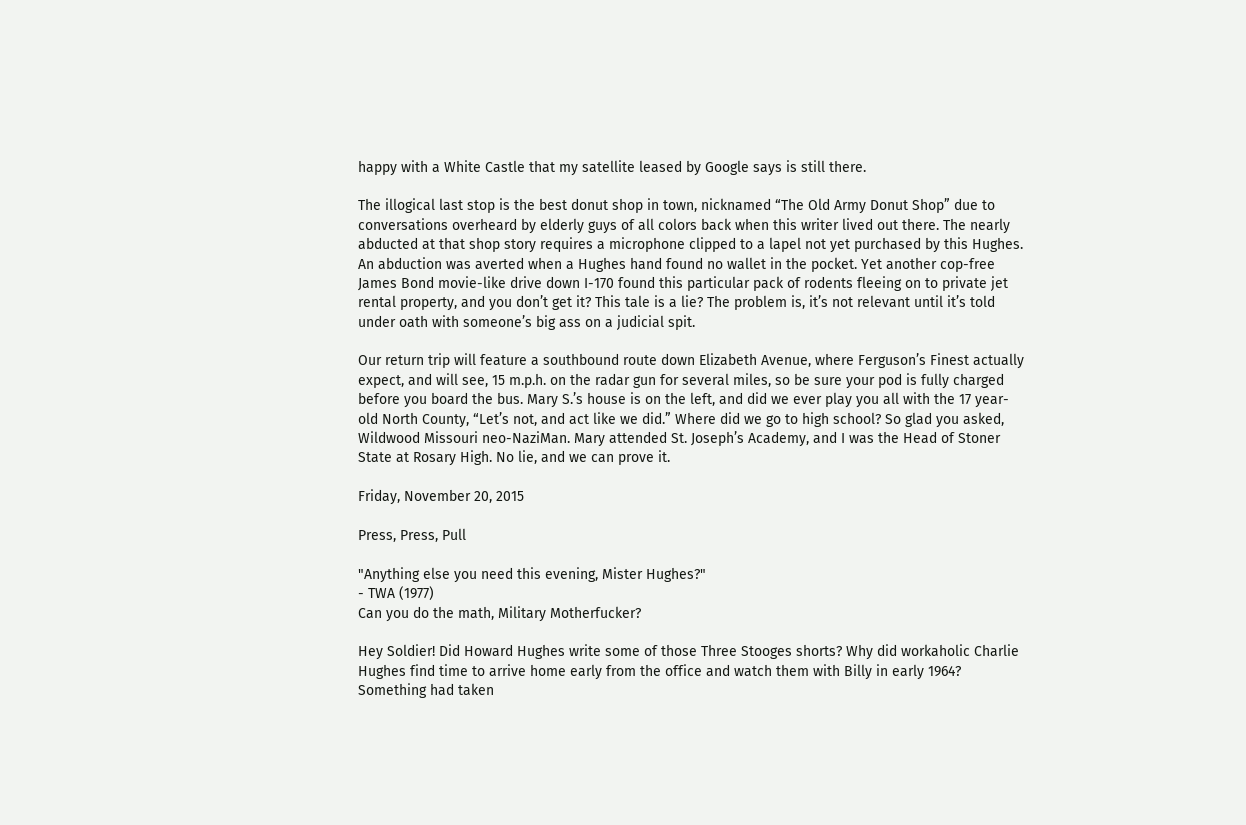happy with a White Castle that my satellite leased by Google says is still there.

The illogical last stop is the best donut shop in town, nicknamed “The Old Army Donut Shop” due to conversations overheard by elderly guys of all colors back when this writer lived out there. The nearly abducted at that shop story requires a microphone clipped to a lapel not yet purchased by this Hughes. An abduction was averted when a Hughes hand found no wallet in the pocket. Yet another cop-free James Bond movie-like drive down I-170 found this particular pack of rodents fleeing on to private jet rental property, and you don’t get it? This tale is a lie? The problem is, it’s not relevant until it’s told under oath with someone’s big ass on a judicial spit.

Our return trip will feature a southbound route down Elizabeth Avenue, where Ferguson’s Finest actually expect, and will see, 15 m.p.h. on the radar gun for several miles, so be sure your pod is fully charged before you board the bus. Mary S.’s house is on the left, and did we ever play you all with the 17 year-old North County, “Let’s not, and act like we did.” Where did we go to high school? So glad you asked, Wildwood Missouri neo-NaziMan. Mary attended St. Joseph’s Academy, and I was the Head of Stoner State at Rosary High. No lie, and we can prove it.

Friday, November 20, 2015

Press, Press, Pull

"Anything else you need this evening, Mister Hughes?"
- TWA (1977)
Can you do the math, Military Motherfucker?

Hey Soldier! Did Howard Hughes write some of those Three Stooges shorts? Why did workaholic Charlie Hughes find time to arrive home early from the office and watch them with Billy in early 1964? Something had taken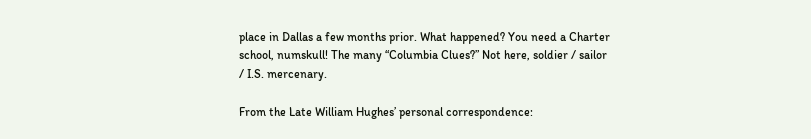place in Dallas a few months prior. What happened? You need a Charter school, numskull! The many “Columbia Clues?” Not here, soldier / sailor / I.S. mercenary.

From the Late William Hughes’ personal correspondence: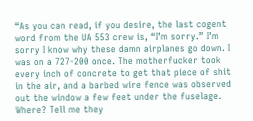“As you can read, if you desire, the last cogent word from the UA 553 crew is, “I’m sorry.” I’m sorry I know why these damn airplanes go down. I was on a 727-200 once. The motherfucker took every inch of concrete to get that piece of shit in the air, and a barbed wire fence was observed out the window a few feet under the fuselage. Where? Tell me they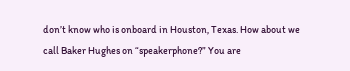don’t know who is onboard in Houston, Texas. How about we call Baker Hughes on “speakerphone?” You are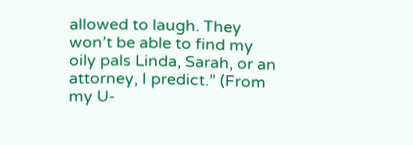allowed to laugh. They won’t be able to find my oily pals Linda, Sarah, or an attorney, I predict.” (From my U-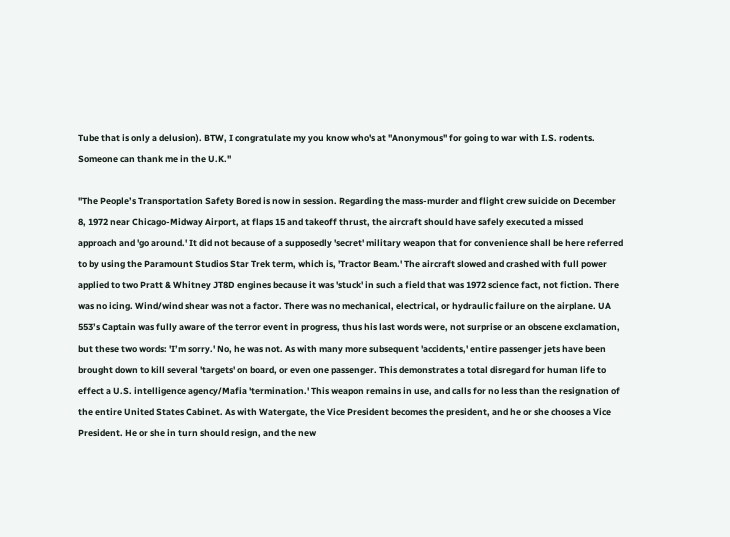Tube that is only a delusion). BTW, I congratulate my you know who's at "Anonymous" for going to war with I.S. rodents. Someone can thank me in the U.K."

"The People’s Transportation Safety Bored is now in session. Regarding the mass-murder and flight crew suicide on December 8, 1972 near Chicago-Midway Airport, at flaps 15 and takeoff thrust, the aircraft should have safely executed a missed approach and 'go around.' It did not because of a supposedly 'secret' military weapon that for convenience shall be here referred to by using the Paramount Studios Star Trek term, which is, 'Tractor Beam.' The aircraft slowed and crashed with full power applied to two Pratt & Whitney JT8D engines because it was 'stuck' in such a field that was 1972 science fact, not fiction. There was no icing. Wind/wind shear was not a factor. There was no mechanical, electrical, or hydraulic failure on the airplane. UA 553’s Captain was fully aware of the terror event in progress, thus his last words were, not surprise or an obscene exclamation, but these two words: 'I’m sorry.' No, he was not. As with many more subsequent 'accidents,' entire passenger jets have been brought down to kill several 'targets' on board, or even one passenger. This demonstrates a total disregard for human life to effect a U.S. intelligence agency/Mafia 'termination.' This weapon remains in use, and calls for no less than the resignation of the entire United States Cabinet. As with Watergate, the Vice President becomes the president, and he or she chooses a Vice President. He or she in turn should resign, and the new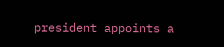president appoints a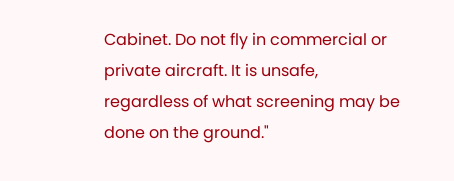Cabinet. Do not fly in commercial or private aircraft. It is unsafe, regardless of what screening may be done on the ground."